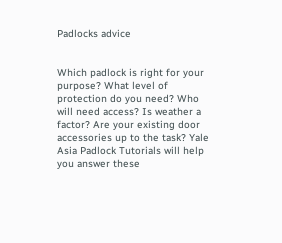Padlocks advice


Which padlock is right for your purpose? What level of protection do you need? Who will need access? Is weather a factor? Are your existing door accessories up to the task? Yale Asia Padlock Tutorials will help you answer these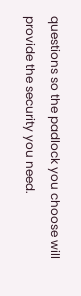questions so the padlock you choose will provide the security you need.